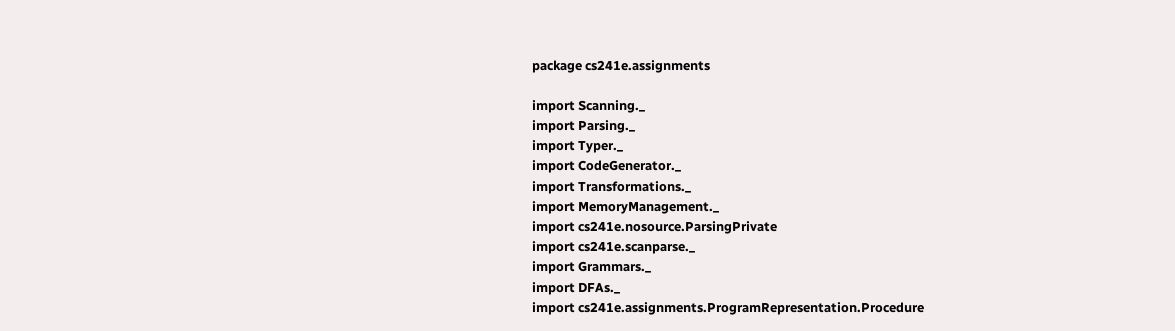package cs241e.assignments

import Scanning._
import Parsing._
import Typer._
import CodeGenerator._
import Transformations._
import MemoryManagement._
import cs241e.nosource.ParsingPrivate
import cs241e.scanparse._
import Grammars._
import DFAs._
import cs241e.assignments.ProgramRepresentation.Procedure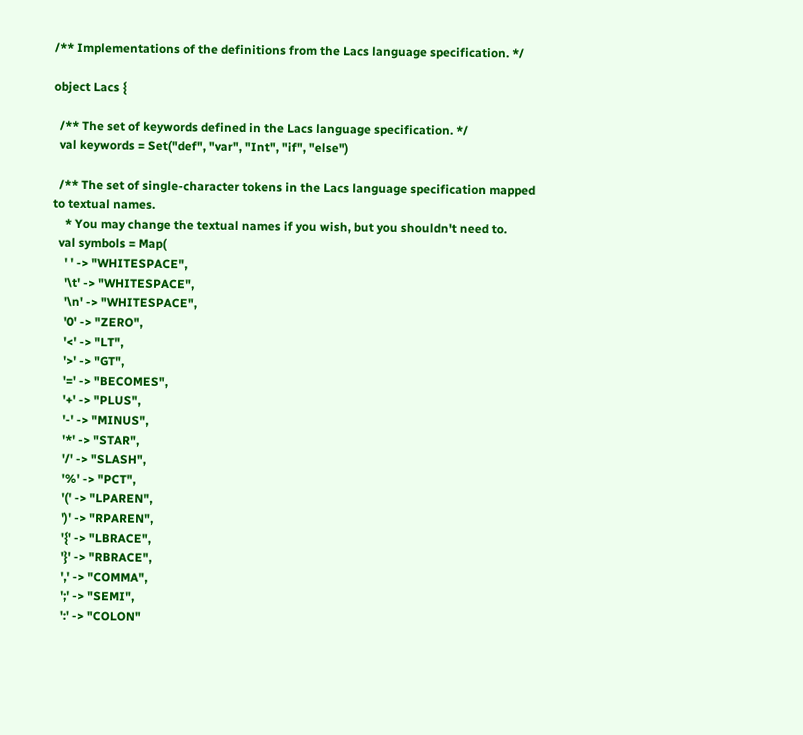/** Implementations of the definitions from the Lacs language specification. */

object Lacs {

  /** The set of keywords defined in the Lacs language specification. */
  val keywords = Set("def", "var", "Int", "if", "else")

  /** The set of single-character tokens in the Lacs language specification mapped to textual names.
    * You may change the textual names if you wish, but you shouldn't need to.
  val symbols = Map(
    ' ' -> "WHITESPACE",
    '\t' -> "WHITESPACE",
    '\n' -> "WHITESPACE",
    '0' -> "ZERO",
    '<' -> "LT",
    '>' -> "GT",
    '=' -> "BECOMES",
    '+' -> "PLUS",
    '-' -> "MINUS",
    '*' -> "STAR",
    '/' -> "SLASH",
    '%' -> "PCT",
    '(' -> "LPAREN",
    ')' -> "RPAREN",
    '{' -> "LBRACE",
    '}' -> "RBRACE",
    ',' -> "COMMA",
    ';' -> "SEMI",
    ':' -> "COLON"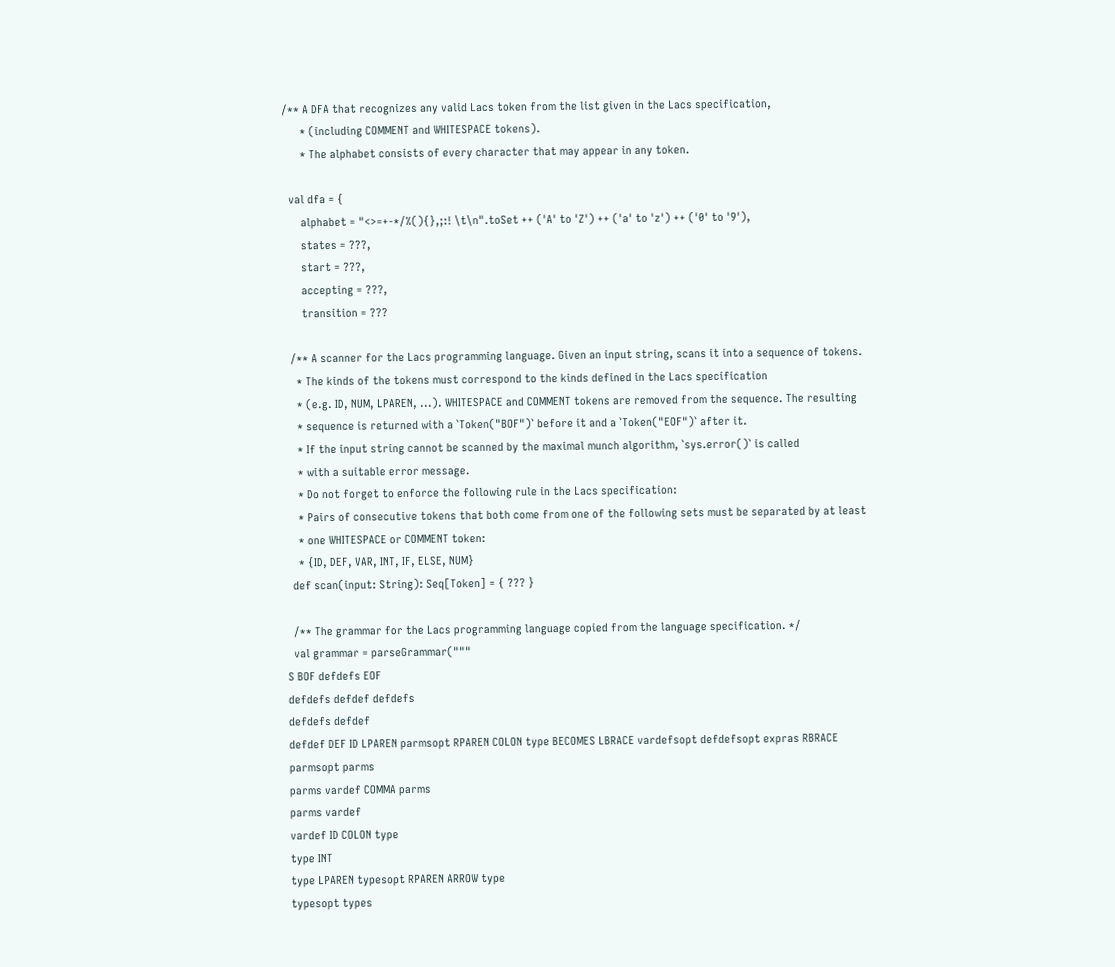/** A DFA that recognizes any valid Lacs token from the list given in the Lacs specification,
      * (including COMMENT and WHITESPACE tokens).
      * The alphabet consists of every character that may appear in any token.

  val dfa = {
      alphabet = "<>=+-*/%(){},;:! \t\n".toSet ++ ('A' to 'Z') ++ ('a' to 'z') ++ ('0' to '9'),
      states = ???,
      start = ???,
      accepting = ???,
      transition = ???

  /** A scanner for the Lacs programming language. Given an input string, scans it into a sequence of tokens.
    * The kinds of the tokens must correspond to the kinds defined in the Lacs specification
    * (e.g. ID, NUM, LPAREN, ...). WHITESPACE and COMMENT tokens are removed from the sequence. The resulting
    * sequence is returned with a `Token("BOF")` before it and a `Token("EOF")` after it.
    * If the input string cannot be scanned by the maximal munch algorithm, `sys.error()` is called
    * with a suitable error message.
    * Do not forget to enforce the following rule in the Lacs specification:
    * Pairs of consecutive tokens that both come from one of the following sets must be separated by at least
    * one WHITESPACE or COMMENT token:
    * {ID, DEF, VAR, INT, IF, ELSE, NUM}
  def scan(input: String): Seq[Token] = { ??? }

  /** The grammar for the Lacs programming language copied from the language specification. */
  val grammar = parseGrammar("""
S BOF defdefs EOF
defdefs defdef defdefs
defdefs defdef
defdef DEF ID LPAREN parmsopt RPAREN COLON type BECOMES LBRACE vardefsopt defdefsopt expras RBRACE
parmsopt parms
parms vardef COMMA parms
parms vardef
vardef ID COLON type
type INT
type LPAREN typesopt RPAREN ARROW type
typesopt types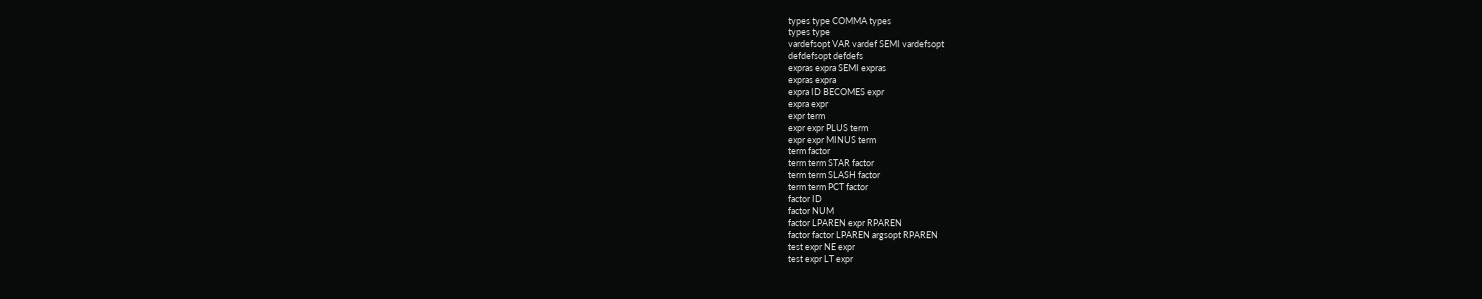types type COMMA types
types type
vardefsopt VAR vardef SEMI vardefsopt
defdefsopt defdefs
expras expra SEMI expras
expras expra
expra ID BECOMES expr
expra expr
expr term
expr expr PLUS term
expr expr MINUS term
term factor
term term STAR factor
term term SLASH factor
term term PCT factor
factor ID
factor NUM
factor LPAREN expr RPAREN
factor factor LPAREN argsopt RPAREN
test expr NE expr
test expr LT expr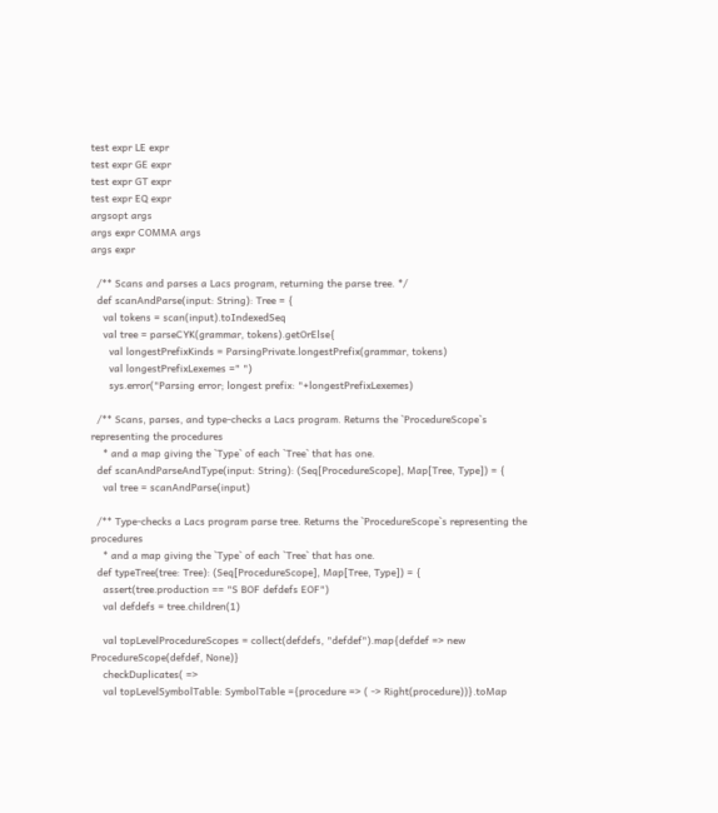test expr LE expr
test expr GE expr
test expr GT expr
test expr EQ expr
argsopt args
args expr COMMA args
args expr

  /** Scans and parses a Lacs program, returning the parse tree. */
  def scanAndParse(input: String): Tree = {
    val tokens = scan(input).toIndexedSeq
    val tree = parseCYK(grammar, tokens).getOrElse{
      val longestPrefixKinds = ParsingPrivate.longestPrefix(grammar, tokens)
      val longestPrefixLexemes =" ")
      sys.error("Parsing error; longest prefix: "+longestPrefixLexemes)

  /** Scans, parses, and type-checks a Lacs program. Returns the `ProcedureScope`s representing the procedures
    * and a map giving the `Type` of each `Tree` that has one.
  def scanAndParseAndType(input: String): (Seq[ProcedureScope], Map[Tree, Type]) = {
    val tree = scanAndParse(input)

  /** Type-checks a Lacs program parse tree. Returns the `ProcedureScope`s representing the procedures
    * and a map giving the `Type` of each `Tree` that has one.
  def typeTree(tree: Tree): (Seq[ProcedureScope], Map[Tree, Type]) = {
    assert(tree.production == "S BOF defdefs EOF")
    val defdefs = tree.children(1)

    val topLevelProcedureScopes = collect(defdefs, "defdef").map{defdef => new ProcedureScope(defdef, None)}
    checkDuplicates( =>
    val topLevelSymbolTable: SymbolTable ={procedure => ( -> Right(procedure))}.toMap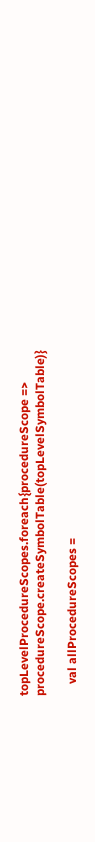topLevelProcedureScopes.foreach{procedureScope => procedureScope.createSymbolTable(topLevelSymbolTable)}

    val allProcedureScopes =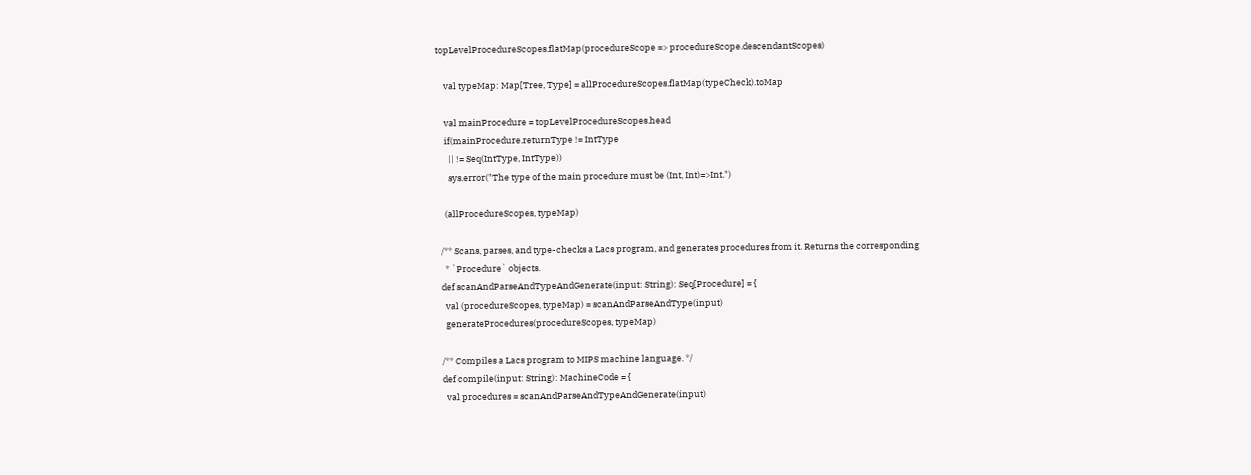topLevelProcedureScopes.flatMap(procedureScope => procedureScope.descendantScopes)

    val typeMap: Map[Tree, Type] = allProcedureScopes.flatMap(typeCheck).toMap

    val mainProcedure = topLevelProcedureScopes.head
    if(mainProcedure.returnType != IntType
      || != Seq(IntType, IntType))
      sys.error("The type of the main procedure must be (Int, Int)=>Int.")

    (allProcedureScopes, typeMap)

  /** Scans, parses, and type-checks a Lacs program, and generates procedures from it. Returns the corresponding
    * `Procedure` objects.
  def scanAndParseAndTypeAndGenerate(input: String): Seq[Procedure] = {
    val (procedureScopes, typeMap) = scanAndParseAndType(input)
    generateProcedures(procedureScopes, typeMap)

  /** Compiles a Lacs program to MIPS machine language. */
  def compile(input: String): MachineCode = {
    val procedures = scanAndParseAndTypeAndGenerate(input)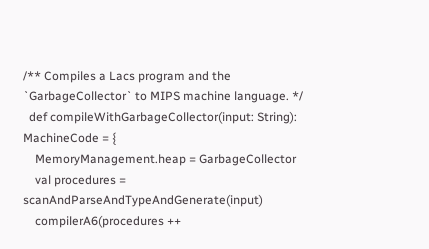/** Compiles a Lacs program and the `GarbageCollector` to MIPS machine language. */
  def compileWithGarbageCollector(input: String): MachineCode = {
    MemoryManagement.heap = GarbageCollector
    val procedures = scanAndParseAndTypeAndGenerate(input)
    compilerA6(procedures ++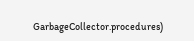GarbageCollector.procedures)